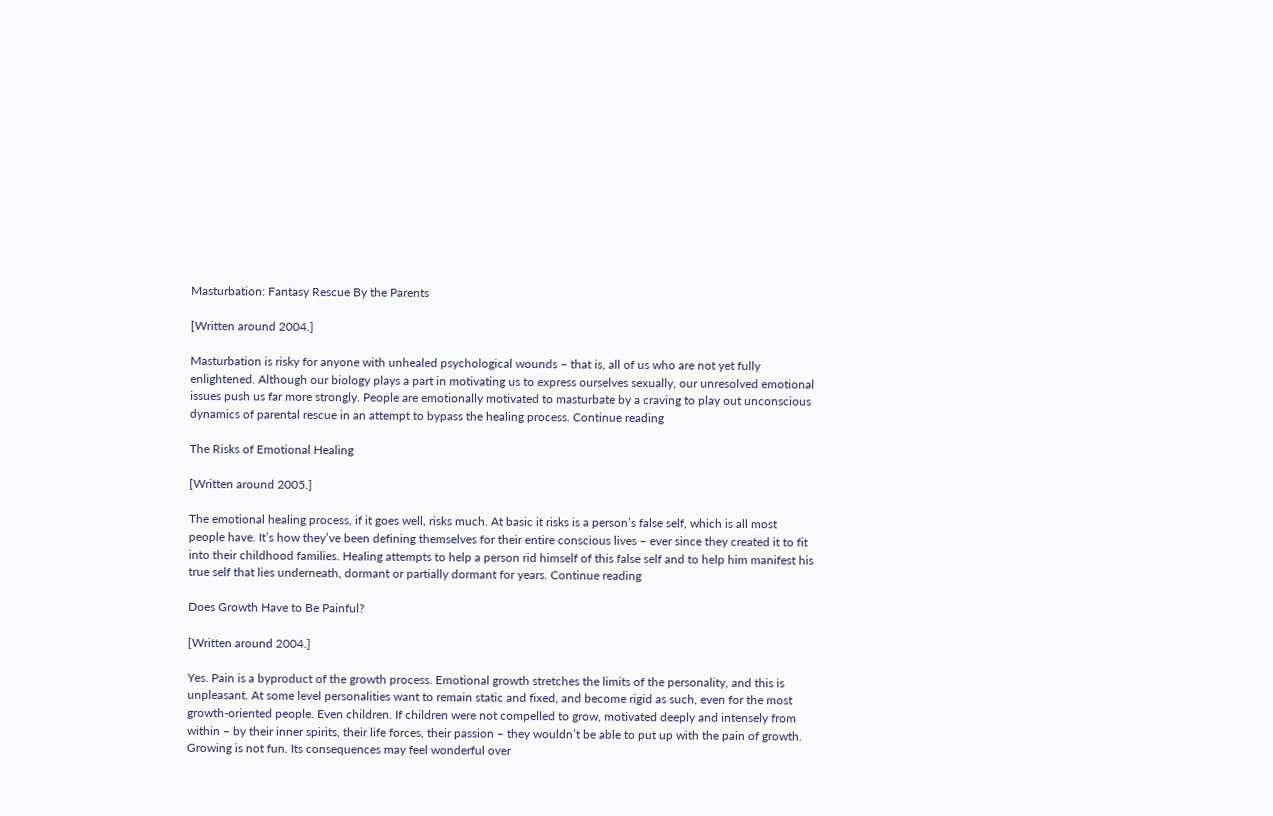Masturbation: Fantasy Rescue By the Parents

[Written around 2004.]

Masturbation is risky for anyone with unhealed psychological wounds – that is, all of us who are not yet fully enlightened. Although our biology plays a part in motivating us to express ourselves sexually, our unresolved emotional issues push us far more strongly. People are emotionally motivated to masturbate by a craving to play out unconscious dynamics of parental rescue in an attempt to bypass the healing process. Continue reading

The Risks of Emotional Healing

[Written around 2005.]

The emotional healing process, if it goes well, risks much. At basic it risks is a person’s false self, which is all most people have. It’s how they’ve been defining themselves for their entire conscious lives – ever since they created it to fit into their childhood families. Healing attempts to help a person rid himself of this false self and to help him manifest his true self that lies underneath, dormant or partially dormant for years. Continue reading

Does Growth Have to Be Painful?

[Written around 2004.]

Yes. Pain is a byproduct of the growth process. Emotional growth stretches the limits of the personality, and this is unpleasant. At some level personalities want to remain static and fixed, and become rigid as such, even for the most growth-oriented people. Even children. If children were not compelled to grow, motivated deeply and intensely from within – by their inner spirits, their life forces, their passion – they wouldn’t be able to put up with the pain of growth. Growing is not fun. Its consequences may feel wonderful over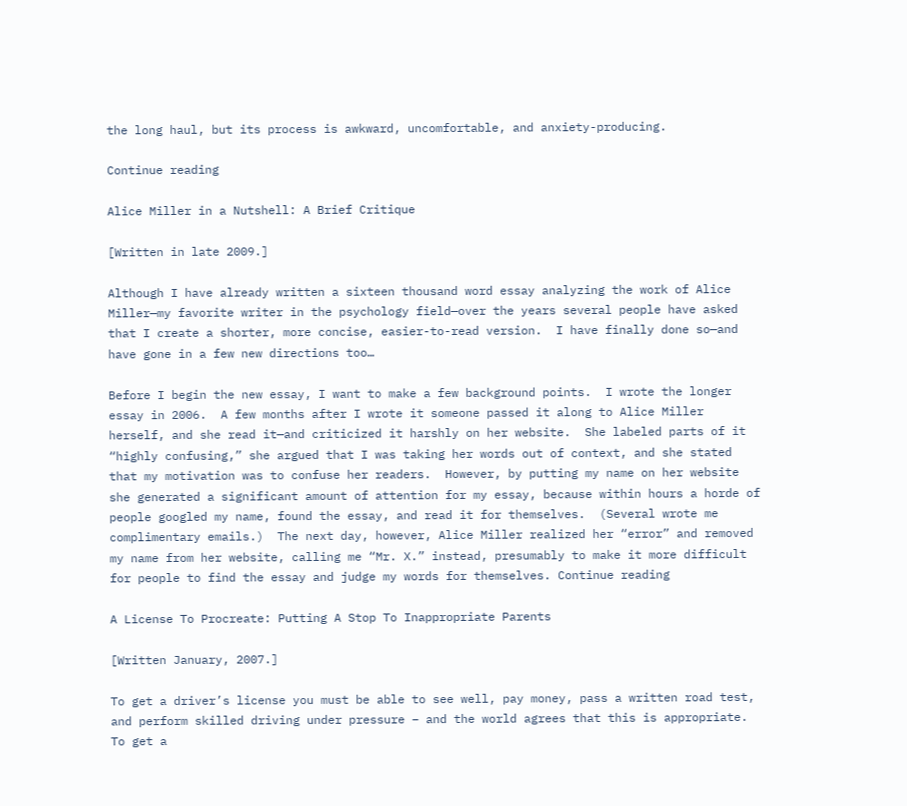the long haul, but its process is awkward, uncomfortable, and anxiety-producing.

Continue reading

Alice Miller in a Nutshell: A Brief Critique

[Written in late 2009.]

Although I have already written a sixteen thousand word essay analyzing the work of Alice Miller—my favorite writer in the psychology field—over the years several people have asked that I create a shorter, more concise, easier-to-read version.  I have finally done so—and have gone in a few new directions too…

Before I begin the new essay, I want to make a few background points.  I wrote the longer essay in 2006.  A few months after I wrote it someone passed it along to Alice Miller herself, and she read it—and criticized it harshly on her website.  She labeled parts of it “highly confusing,” she argued that I was taking her words out of context, and she stated that my motivation was to confuse her readers.  However, by putting my name on her website she generated a significant amount of attention for my essay, because within hours a horde of people googled my name, found the essay, and read it for themselves.  (Several wrote me complimentary emails.)  The next day, however, Alice Miller realized her “error” and removed my name from her website, calling me “Mr. X.” instead, presumably to make it more difficult for people to find the essay and judge my words for themselves. Continue reading

A License To Procreate: Putting A Stop To Inappropriate Parents

[Written January, 2007.]

To get a driver’s license you must be able to see well, pay money, pass a written road test, and perform skilled driving under pressure – and the world agrees that this is appropriate. To get a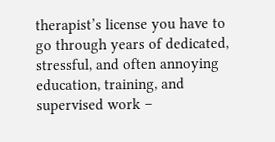therapist’s license you have to go through years of dedicated, stressful, and often annoying education, training, and supervised work –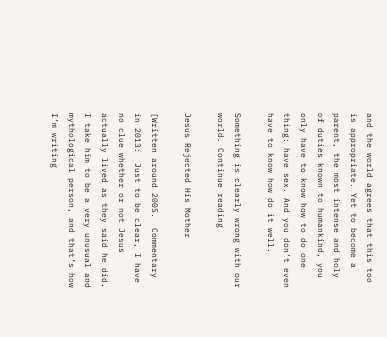and the world agrees that this too is appropriate. Yet to become a parent, the most intense and holy of duties known to humankind, you only have to know how to do one thing: have sex. And you don’t even have to know how do it well.

Something is clearly wrong with our world. Continue reading

Jesus Rejected His Mother

[Written around 2005.  Commentary in 2013:  Just to be clear, I have no clue whether or not Jesus actually lived as they said he did.  I take him to be a very unusual and mythological person, and that’s how I’m writing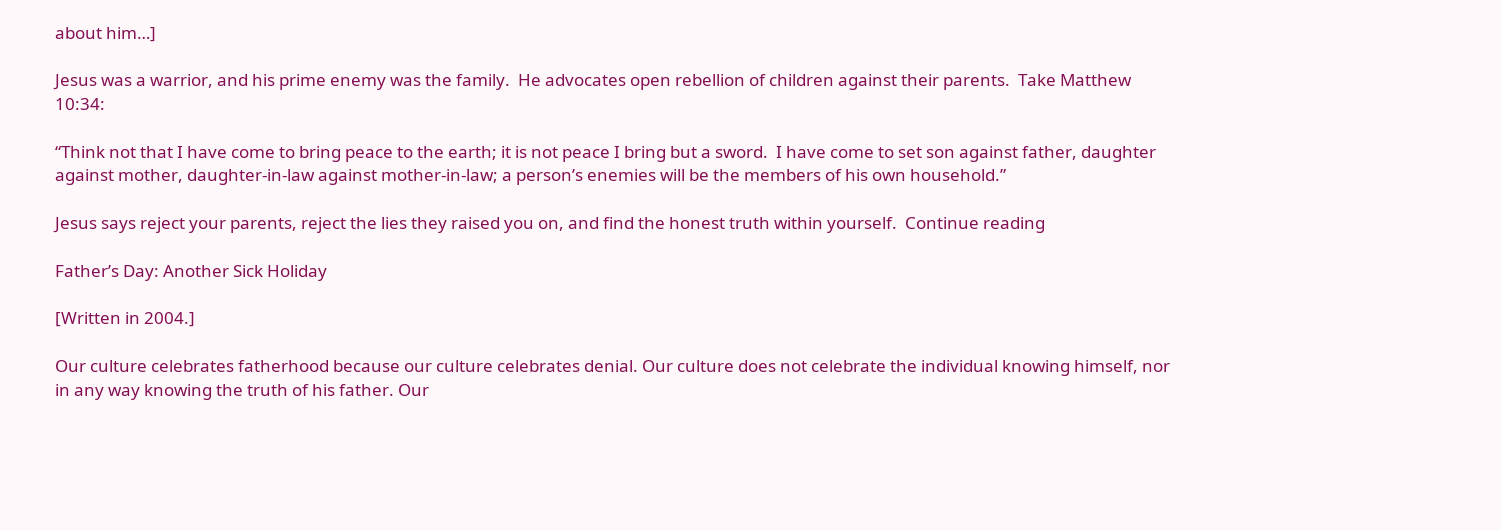about him…]

Jesus was a warrior, and his prime enemy was the family.  He advocates open rebellion of children against their parents.  Take Matthew 10:34:

“Think not that I have come to bring peace to the earth; it is not peace I bring but a sword.  I have come to set son against father, daughter against mother, daughter-in-law against mother-in-law; a person’s enemies will be the members of his own household.”

Jesus says reject your parents, reject the lies they raised you on, and find the honest truth within yourself.  Continue reading

Father’s Day: Another Sick Holiday

[Written in 2004.]

Our culture celebrates fatherhood because our culture celebrates denial. Our culture does not celebrate the individual knowing himself, nor in any way knowing the truth of his father. Our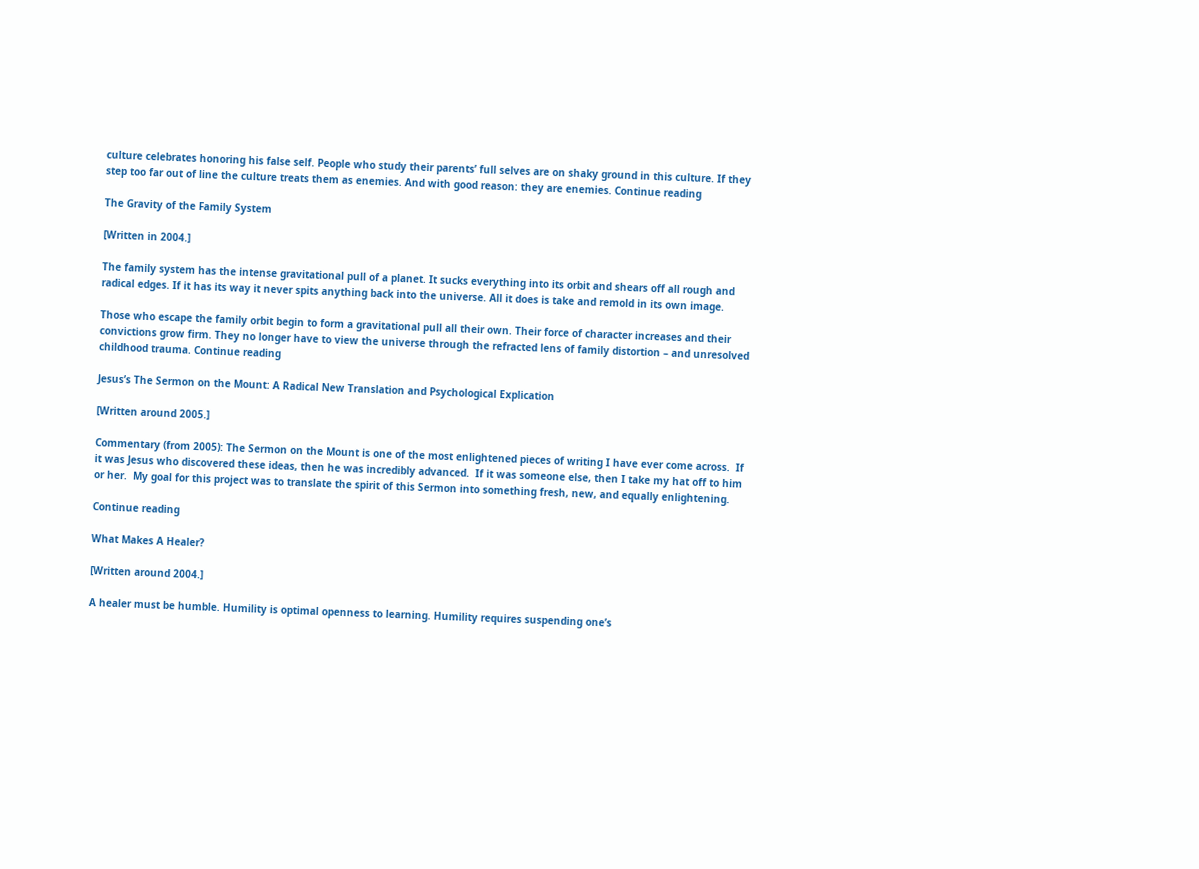culture celebrates honoring his false self. People who study their parents’ full selves are on shaky ground in this culture. If they step too far out of line the culture treats them as enemies. And with good reason: they are enemies. Continue reading

The Gravity of the Family System

[Written in 2004.]

The family system has the intense gravitational pull of a planet. It sucks everything into its orbit and shears off all rough and radical edges. If it has its way it never spits anything back into the universe. All it does is take and remold in its own image.

Those who escape the family orbit begin to form a gravitational pull all their own. Their force of character increases and their convictions grow firm. They no longer have to view the universe through the refracted lens of family distortion – and unresolved childhood trauma. Continue reading

Jesus’s The Sermon on the Mount: A Radical New Translation and Psychological Explication

[Written around 2005.]

Commentary (from 2005): The Sermon on the Mount is one of the most enlightened pieces of writing I have ever come across.  If it was Jesus who discovered these ideas, then he was incredibly advanced.  If it was someone else, then I take my hat off to him or her.  My goal for this project was to translate the spirit of this Sermon into something fresh, new, and equally enlightening.

Continue reading

What Makes A Healer?

[Written around 2004.]

A healer must be humble. Humility is optimal openness to learning. Humility requires suspending one’s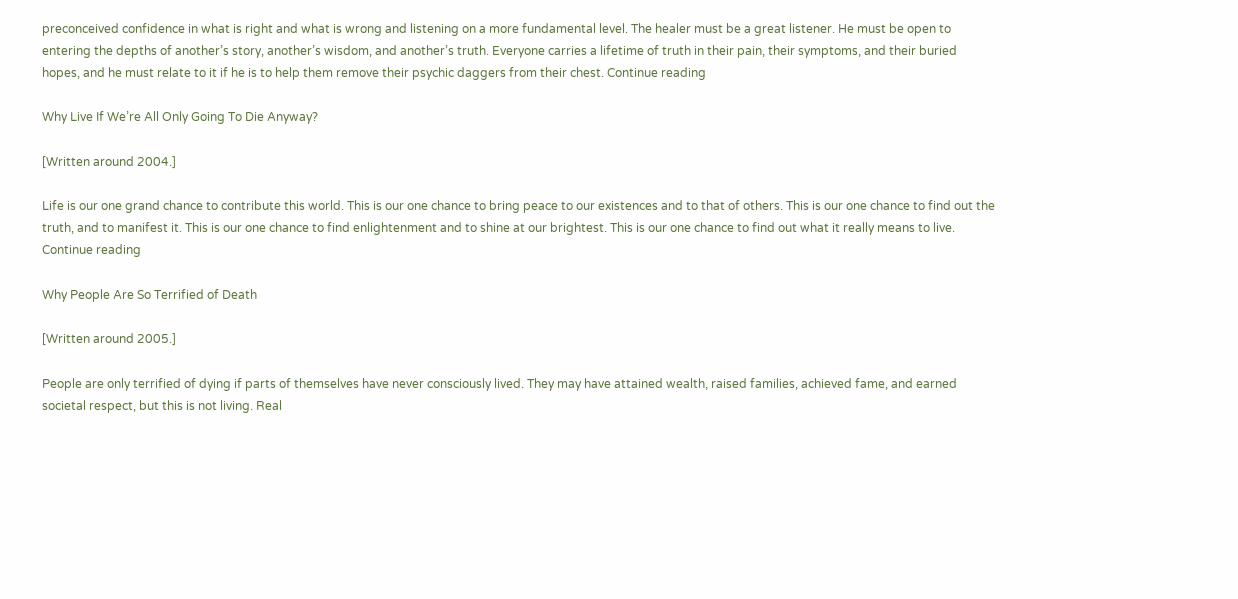preconceived confidence in what is right and what is wrong and listening on a more fundamental level. The healer must be a great listener. He must be open to entering the depths of another’s story, another’s wisdom, and another’s truth. Everyone carries a lifetime of truth in their pain, their symptoms, and their buried hopes, and he must relate to it if he is to help them remove their psychic daggers from their chest. Continue reading

Why Live If We’re All Only Going To Die Anyway?

[Written around 2004.]

Life is our one grand chance to contribute this world. This is our one chance to bring peace to our existences and to that of others. This is our one chance to find out the truth, and to manifest it. This is our one chance to find enlightenment and to shine at our brightest. This is our one chance to find out what it really means to live. Continue reading

Why People Are So Terrified of Death

[Written around 2005.]

People are only terrified of dying if parts of themselves have never consciously lived. They may have attained wealth, raised families, achieved fame, and earned societal respect, but this is not living. Real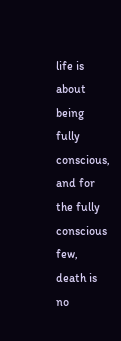life is about being fully conscious, and for the fully conscious few, death is no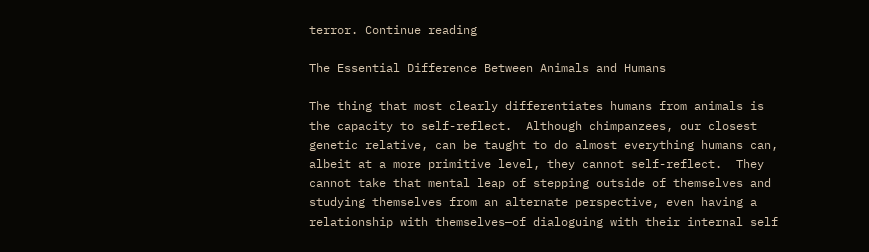terror. Continue reading

The Essential Difference Between Animals and Humans

The thing that most clearly differentiates humans from animals is the capacity to self-reflect.  Although chimpanzees, our closest genetic relative, can be taught to do almost everything humans can, albeit at a more primitive level, they cannot self-reflect.  They cannot take that mental leap of stepping outside of themselves and studying themselves from an alternate perspective, even having a relationship with themselves—of dialoguing with their internal self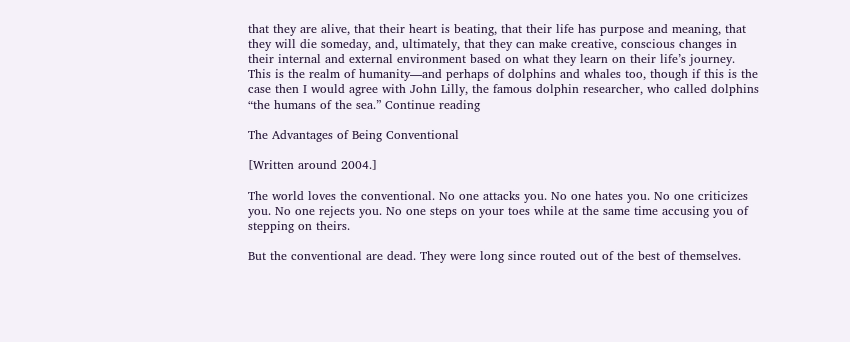that they are alive, that their heart is beating, that their life has purpose and meaning, that they will die someday, and, ultimately, that they can make creative, conscious changes in their internal and external environment based on what they learn on their life’s journey.  This is the realm of humanity—and perhaps of dolphins and whales too, though if this is the case then I would agree with John Lilly, the famous dolphin researcher, who called dolphins “the humans of the sea.” Continue reading

The Advantages of Being Conventional

[Written around 2004.]

The world loves the conventional. No one attacks you. No one hates you. No one criticizes you. No one rejects you. No one steps on your toes while at the same time accusing you of stepping on theirs.

But the conventional are dead. They were long since routed out of the best of themselves.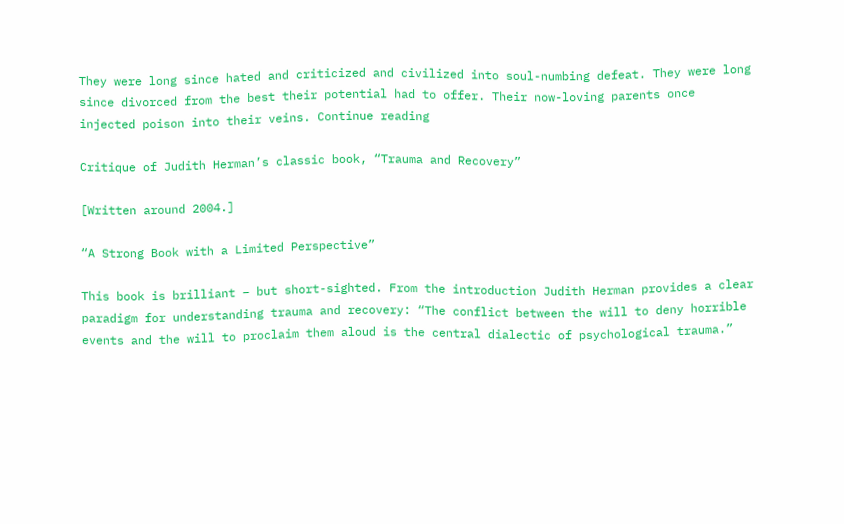They were long since hated and criticized and civilized into soul-numbing defeat. They were long since divorced from the best their potential had to offer. Their now-loving parents once injected poison into their veins. Continue reading

Critique of Judith Herman’s classic book, “Trauma and Recovery”

[Written around 2004.]

“A Strong Book with a Limited Perspective”

This book is brilliant – but short-sighted. From the introduction Judith Herman provides a clear paradigm for understanding trauma and recovery: “The conflict between the will to deny horrible events and the will to proclaim them aloud is the central dialectic of psychological trauma.”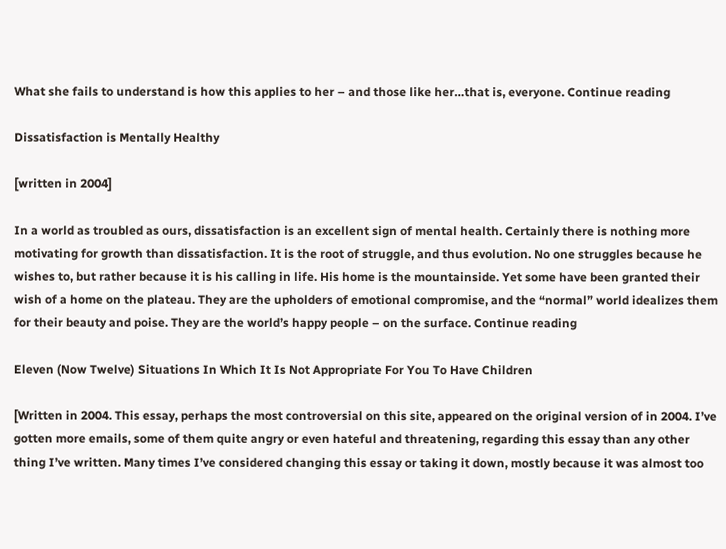What she fails to understand is how this applies to her – and those like her…that is, everyone. Continue reading

Dissatisfaction is Mentally Healthy

[written in 2004]

In a world as troubled as ours, dissatisfaction is an excellent sign of mental health. Certainly there is nothing more motivating for growth than dissatisfaction. It is the root of struggle, and thus evolution. No one struggles because he wishes to, but rather because it is his calling in life. His home is the mountainside. Yet some have been granted their wish of a home on the plateau. They are the upholders of emotional compromise, and the “normal” world idealizes them for their beauty and poise. They are the world’s happy people – on the surface. Continue reading

Eleven (Now Twelve) Situations In Which It Is Not Appropriate For You To Have Children

[Written in 2004. This essay, perhaps the most controversial on this site, appeared on the original version of in 2004. I’ve gotten more emails, some of them quite angry or even hateful and threatening, regarding this essay than any other thing I’ve written. Many times I’ve considered changing this essay or taking it down, mostly because it was almost too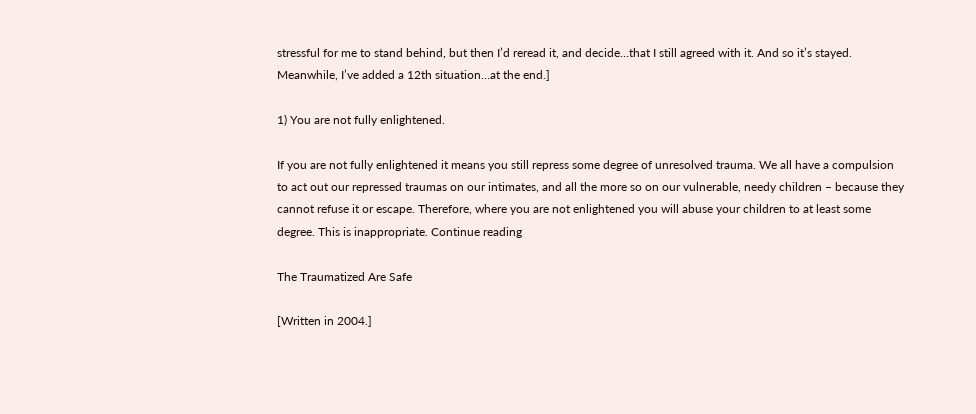stressful for me to stand behind, but then I’d reread it, and decide…that I still agreed with it. And so it’s stayed. Meanwhile, I’ve added a 12th situation…at the end.]

1) You are not fully enlightened.

If you are not fully enlightened it means you still repress some degree of unresolved trauma. We all have a compulsion to act out our repressed traumas on our intimates, and all the more so on our vulnerable, needy children – because they cannot refuse it or escape. Therefore, where you are not enlightened you will abuse your children to at least some degree. This is inappropriate. Continue reading

The Traumatized Are Safe

[Written in 2004.]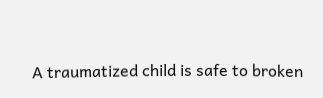A traumatized child is safe to broken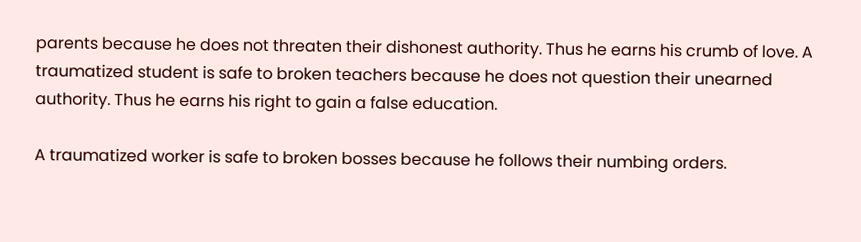parents because he does not threaten their dishonest authority. Thus he earns his crumb of love. A traumatized student is safe to broken teachers because he does not question their unearned authority. Thus he earns his right to gain a false education.

A traumatized worker is safe to broken bosses because he follows their numbing orders.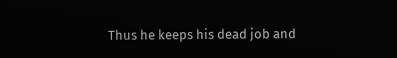Thus he keeps his dead job and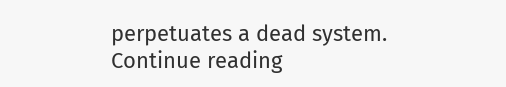perpetuates a dead system. Continue reading